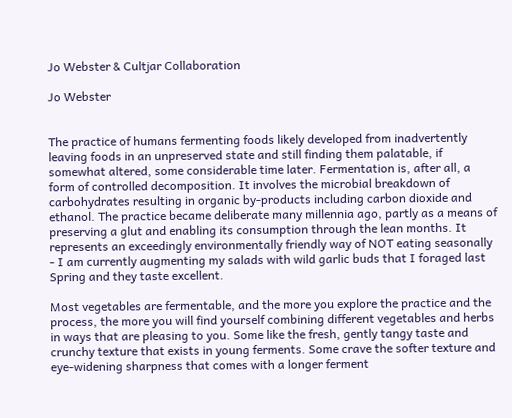Jo Webster & Cultjar Collaboration

Jo Webster


The practice of humans fermenting foods likely developed from inadvertently leaving foods in an unpreserved state and still finding them palatable, if somewhat altered, some considerable time later. Fermentation is, after all, a form of controlled decomposition. It involves the microbial breakdown of carbohydrates resulting in organic by-products including carbon dioxide and ethanol. The practice became deliberate many millennia ago, partly as a means of preserving a glut and enabling its consumption through the lean months. It represents an exceedingly environmentally friendly way of NOT eating seasonally - I am currently augmenting my salads with wild garlic buds that I foraged last Spring and they taste excellent.

Most vegetables are fermentable, and the more you explore the practice and the process, the more you will find yourself combining different vegetables and herbs in ways that are pleasing to you. Some like the fresh, gently tangy taste and crunchy texture that exists in young ferments. Some crave the softer texture and eye-widening sharpness that comes with a longer ferment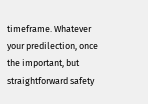timeframe. Whatever your predilection, once the important, but straightforward safety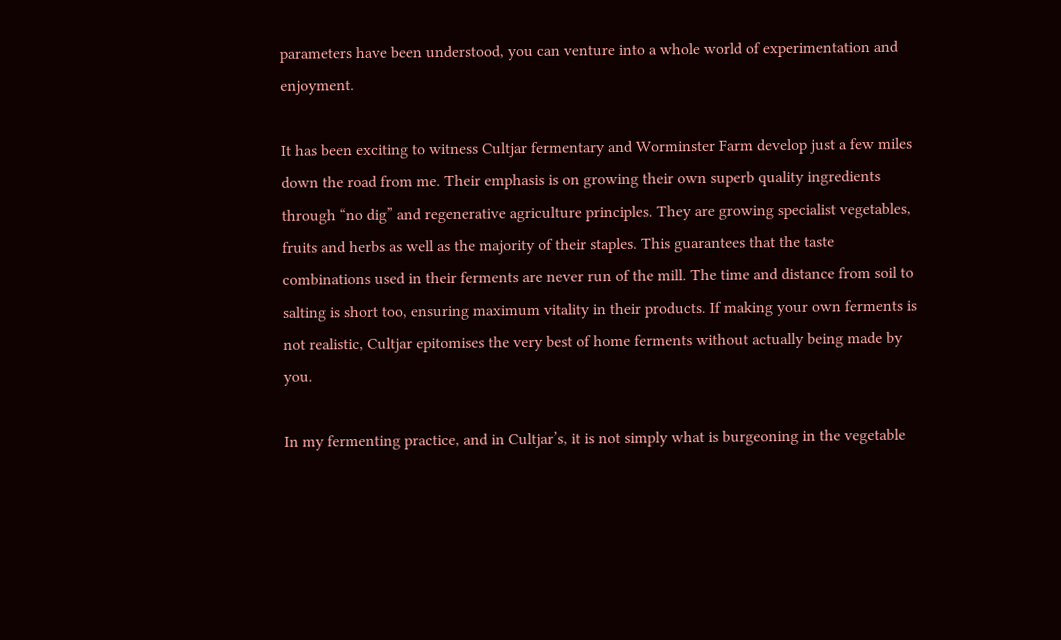parameters have been understood, you can venture into a whole world of experimentation and enjoyment.

It has been exciting to witness Cultjar fermentary and Worminster Farm develop just a few miles down the road from me. Their emphasis is on growing their own superb quality ingredients through “no dig” and regenerative agriculture principles. They are growing specialist vegetables, fruits and herbs as well as the majority of their staples. This guarantees that the taste combinations used in their ferments are never run of the mill. The time and distance from soil to salting is short too, ensuring maximum vitality in their products. If making your own ferments is not realistic, Cultjar epitomises the very best of home ferments without actually being made by you.

In my fermenting practice, and in Cultjar’s, it is not simply what is burgeoning in the vegetable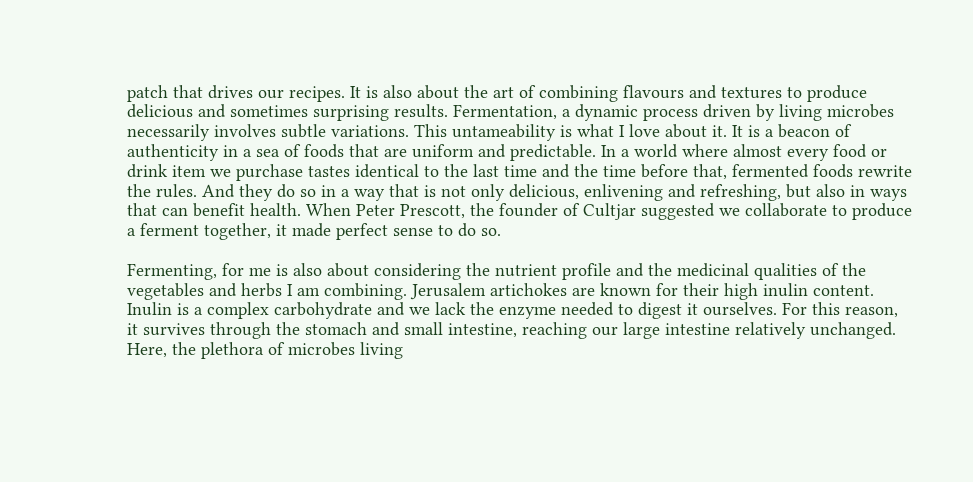patch that drives our recipes. It is also about the art of combining flavours and textures to produce delicious and sometimes surprising results. Fermentation, a dynamic process driven by living microbes necessarily involves subtle variations. This untameability is what I love about it. It is a beacon of authenticity in a sea of foods that are uniform and predictable. In a world where almost every food or drink item we purchase tastes identical to the last time and the time before that, fermented foods rewrite the rules. And they do so in a way that is not only delicious, enlivening and refreshing, but also in ways that can benefit health. When Peter Prescott, the founder of Cultjar suggested we collaborate to produce a ferment together, it made perfect sense to do so.

Fermenting, for me is also about considering the nutrient profile and the medicinal qualities of the vegetables and herbs I am combining. Jerusalem artichokes are known for their high inulin content. Inulin is a complex carbohydrate and we lack the enzyme needed to digest it ourselves. For this reason, it survives through the stomach and small intestine, reaching our large intestine relatively unchanged. Here, the plethora of microbes living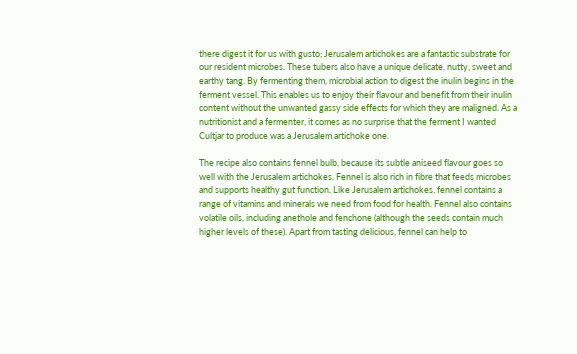there digest it for us with gusto; Jerusalem artichokes are a fantastic substrate for our resident microbes. These tubers also have a unique delicate, nutty, sweet and earthy tang. By fermenting them, microbial action to digest the inulin begins in the ferment vessel. This enables us to enjoy their flavour and benefit from their inulin content without the unwanted gassy side effects for which they are maligned. As a nutritionist and a fermenter, it comes as no surprise that the ferment I wanted Cultjar to produce was a Jerusalem artichoke one.

The recipe also contains fennel bulb, because its subtle aniseed flavour goes so well with the Jerusalem artichokes. Fennel is also rich in fibre that feeds microbes and supports healthy gut function. Like Jerusalem artichokes, fennel contains a range of vitamins and minerals we need from food for health. Fennel also contains volatile oils, including anethole and fenchone (although the seeds contain much higher levels of these). Apart from tasting delicious, fennel can help to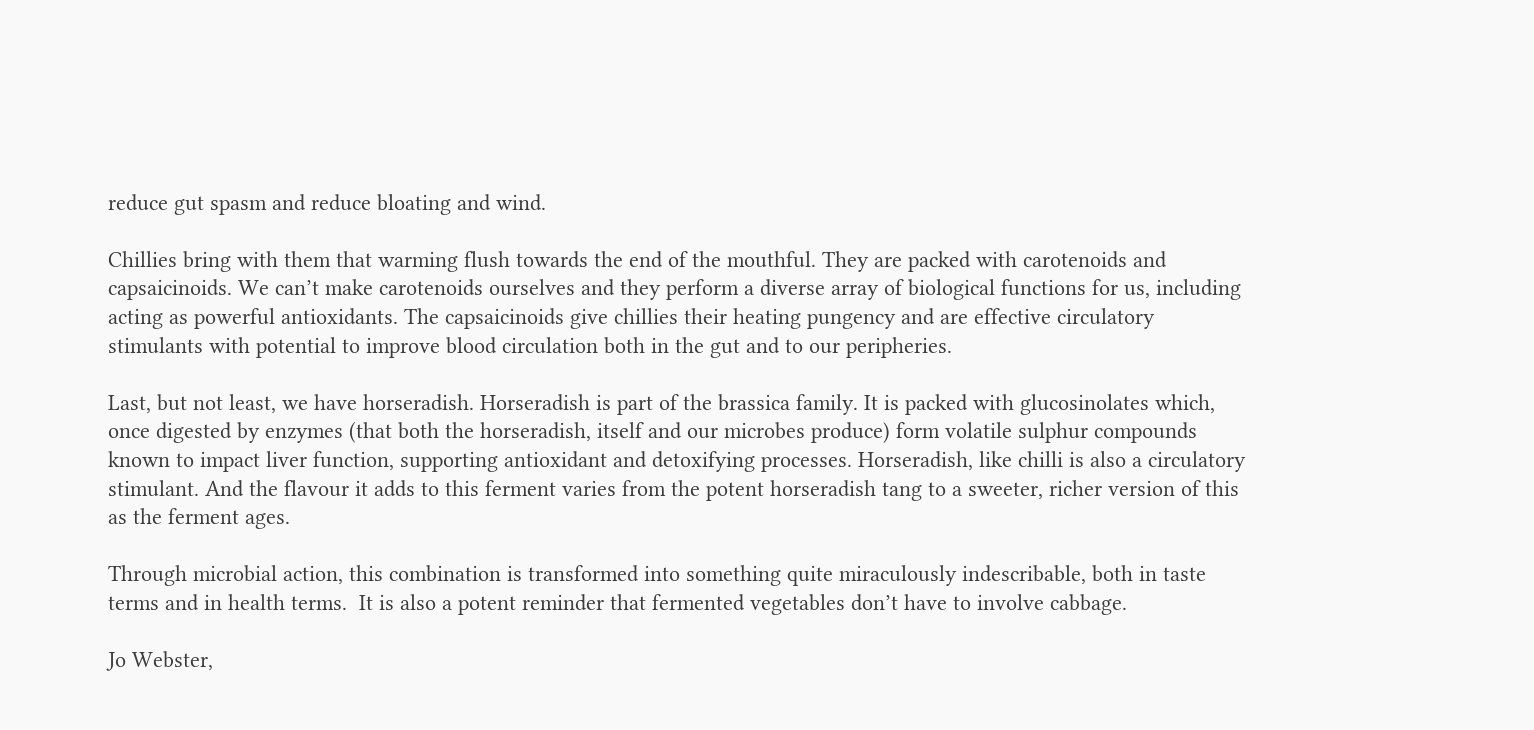reduce gut spasm and reduce bloating and wind.

Chillies bring with them that warming flush towards the end of the mouthful. They are packed with carotenoids and capsaicinoids. We can’t make carotenoids ourselves and they perform a diverse array of biological functions for us, including acting as powerful antioxidants. The capsaicinoids give chillies their heating pungency and are effective circulatory stimulants with potential to improve blood circulation both in the gut and to our peripheries.

Last, but not least, we have horseradish. Horseradish is part of the brassica family. It is packed with glucosinolates which, once digested by enzymes (that both the horseradish, itself and our microbes produce) form volatile sulphur compounds known to impact liver function, supporting antioxidant and detoxifying processes. Horseradish, like chilli is also a circulatory stimulant. And the flavour it adds to this ferment varies from the potent horseradish tang to a sweeter, richer version of this as the ferment ages.

Through microbial action, this combination is transformed into something quite miraculously indescribable, both in taste terms and in health terms.  It is also a potent reminder that fermented vegetables don’t have to involve cabbage.

Jo Webster,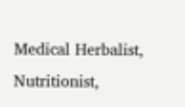Medical Herbalist, Nutritionist,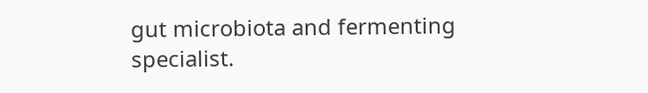gut microbiota and fermenting specialist.